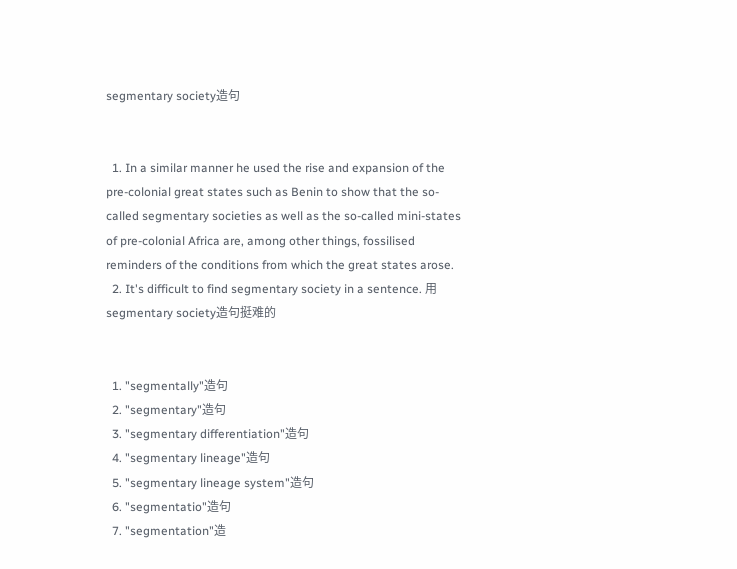segmentary society造句


  1. In a similar manner he used the rise and expansion of the pre-colonial great states such as Benin to show that the so-called segmentary societies as well as the so-called mini-states of pre-colonial Africa are, among other things, fossilised reminders of the conditions from which the great states arose.
  2. It's difficult to find segmentary society in a sentence. 用segmentary society造句挺难的


  1. "segmentally"造句
  2. "segmentary"造句
  3. "segmentary differentiation"造句
  4. "segmentary lineage"造句
  5. "segmentary lineage system"造句
  6. "segmentatio"造句
  7. "segmentation"造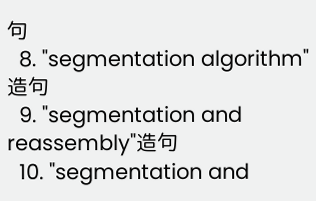句
  8. "segmentation algorithm"造句
  9. "segmentation and reassembly"造句
  10. "segmentation and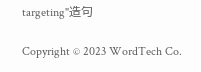targeting"造句

Copyright © 2023 WordTech Co.